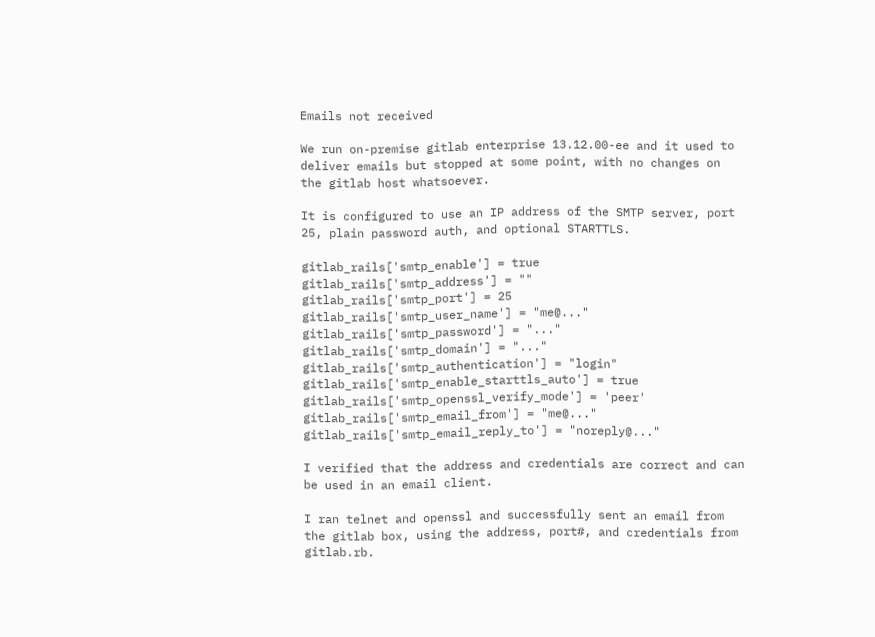Emails not received

We run on-premise gitlab enterprise 13.12.00-ee and it used to deliver emails but stopped at some point, with no changes on the gitlab host whatsoever.

It is configured to use an IP address of the SMTP server, port 25, plain password auth, and optional STARTTLS.

gitlab_rails['smtp_enable'] = true
gitlab_rails['smtp_address'] = ""
gitlab_rails['smtp_port'] = 25
gitlab_rails['smtp_user_name'] = "me@..."
gitlab_rails['smtp_password'] = "..."
gitlab_rails['smtp_domain'] = "..."
gitlab_rails['smtp_authentication'] = "login"
gitlab_rails['smtp_enable_starttls_auto'] = true
gitlab_rails['smtp_openssl_verify_mode'] = 'peer'
gitlab_rails['smtp_email_from'] = "me@..."
gitlab_rails['smtp_email_reply_to'] = "noreply@..."

I verified that the address and credentials are correct and can be used in an email client.

I ran telnet and openssl and successfully sent an email from the gitlab box, using the address, port#, and credentials from gitlab.rb.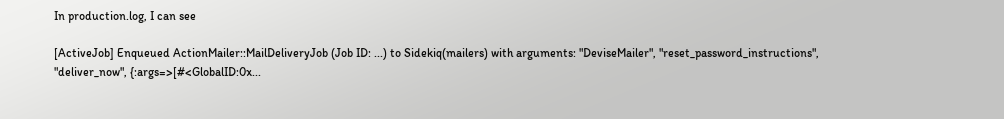In production.log, I can see

[ActiveJob] Enqueued ActionMailer::MailDeliveryJob (Job ID: ...) to Sidekiq(mailers) with arguments: "DeviseMailer", "reset_password_instructions", "deliver_now", {:args=>[#<GlobalID:0x...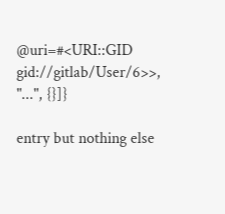@uri=#<URI::GID gid://gitlab/User/6>>, "...", {}]}

entry but nothing else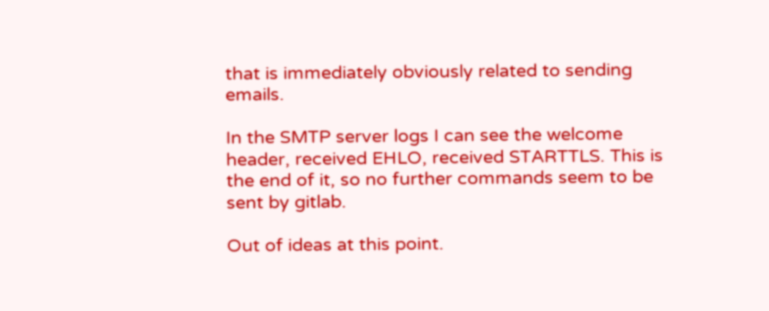that is immediately obviously related to sending emails.

In the SMTP server logs I can see the welcome header, received EHLO, received STARTTLS. This is the end of it, so no further commands seem to be sent by gitlab.

Out of ideas at this point.